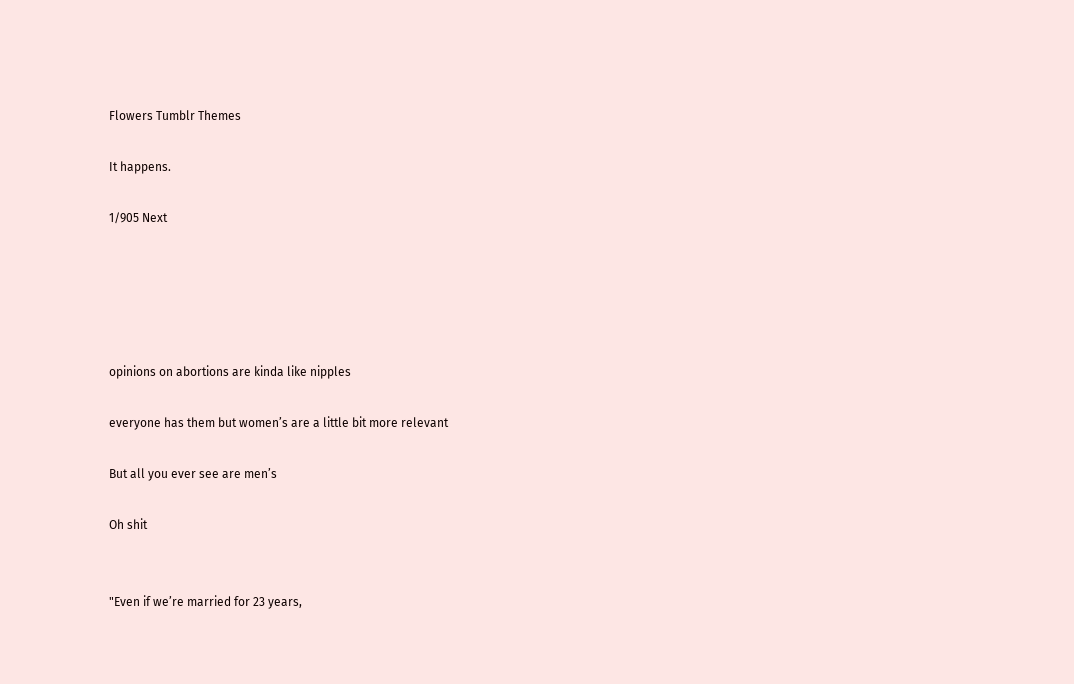Flowers Tumblr Themes

It happens.

1/905 Next





opinions on abortions are kinda like nipples

everyone has them but women’s are a little bit more relevant

But all you ever see are men’s

Oh shit


"Even if we’re married for 23 years,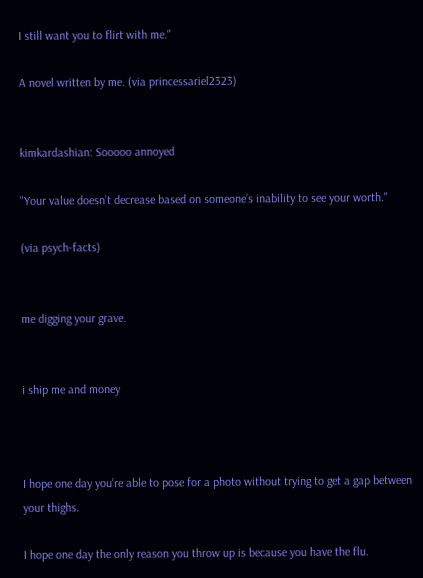I still want you to flirt with me."

A novel written by me. (via princessariel2323)


kimkardashian: Sooooo annoyed

"Your value doesn’t decrease based on someone’s inability to see your worth."

(via psych-facts)


me digging your grave.


i ship me and money



I hope one day you’re able to pose for a photo without trying to get a gap between your thighs.

I hope one day the only reason you throw up is because you have the flu.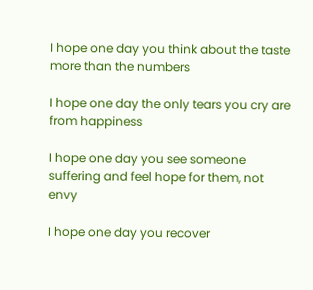I hope one day you think about the taste more than the numbers

I hope one day the only tears you cry are from happiness

I hope one day you see someone suffering and feel hope for them, not envy

I hope one day you recover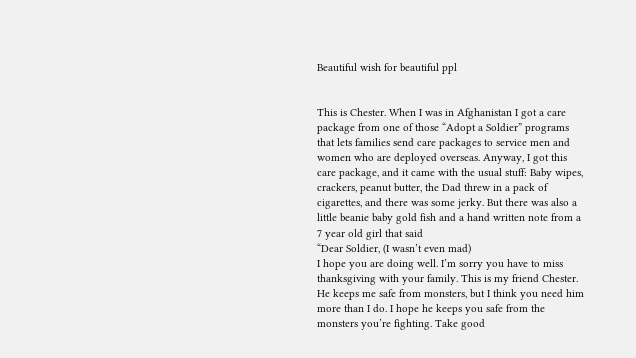Beautiful wish for beautiful ppl


This is Chester. When I was in Afghanistan I got a care package from one of those “Adopt a Soldier” programs that lets families send care packages to service men and women who are deployed overseas. Anyway, I got this care package, and it came with the usual stuff: Baby wipes, crackers, peanut butter, the Dad threw in a pack of cigarettes, and there was some jerky. But there was also a little beanie baby gold fish and a hand written note from a 7 year old girl that said
“Dear Soldier, (I wasn’t even mad)
I hope you are doing well. I’m sorry you have to miss thanksgiving with your family. This is my friend Chester. He keeps me safe from monsters, but I think you need him more than I do. I hope he keeps you safe from the monsters you’re fighting. Take good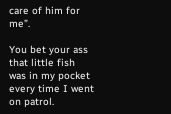care of him for me”.

You bet your ass that little fish was in my pocket every time I went on patrol.